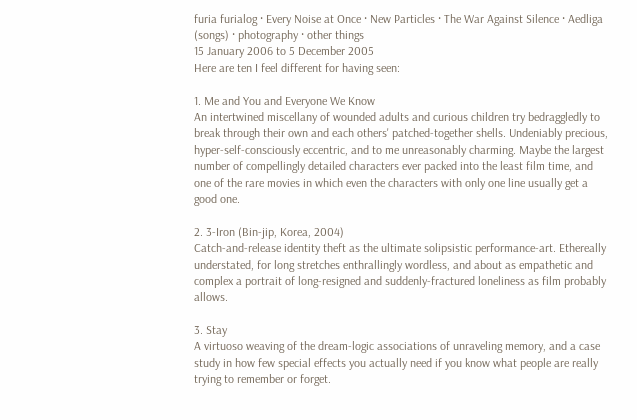furia furialog · Every Noise at Once · New Particles · The War Against Silence · Aedliga (songs) · photography · other things
15 January 2006 to 5 December 2005
Here are ten I feel different for having seen:

1. Me and You and Everyone We Know
An intertwined miscellany of wounded adults and curious children try bedraggledly to break through their own and each others' patched-together shells. Undeniably precious, hyper-self-consciously eccentric, and to me unreasonably charming. Maybe the largest number of compellingly detailed characters ever packed into the least film time, and one of the rare movies in which even the characters with only one line usually get a good one.

2. 3-Iron (Bin-jip, Korea, 2004)
Catch-and-release identity theft as the ultimate solipsistic performance-art. Ethereally understated, for long stretches enthrallingly wordless, and about as empathetic and complex a portrait of long-resigned and suddenly-fractured loneliness as film probably allows.

3. Stay
A virtuoso weaving of the dream-logic associations of unraveling memory, and a case study in how few special effects you actually need if you know what people are really trying to remember or forget.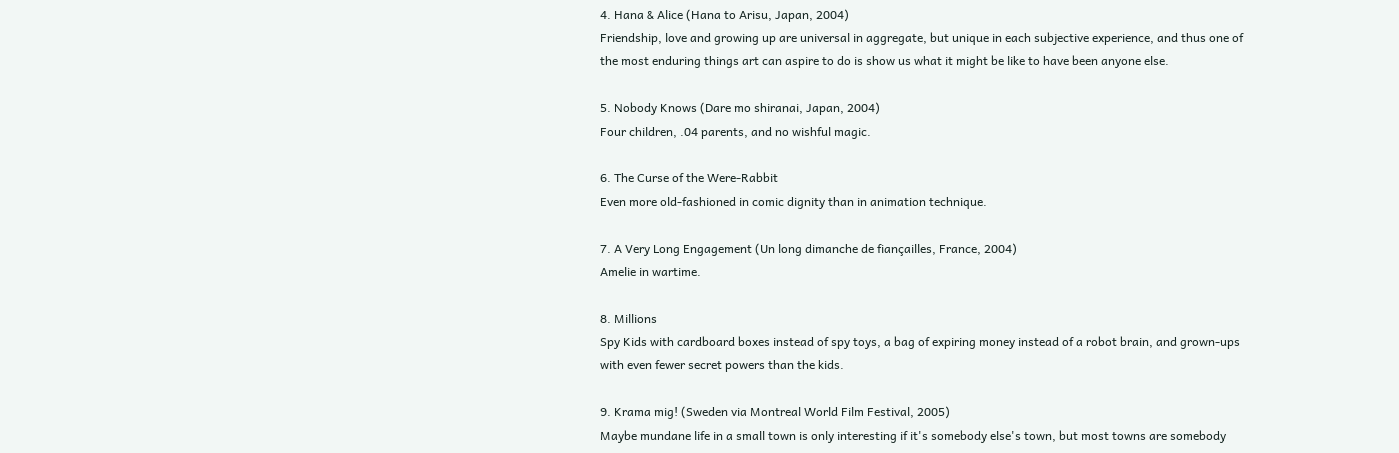4. Hana & Alice (Hana to Arisu, Japan, 2004)
Friendship, love and growing up are universal in aggregate, but unique in each subjective experience, and thus one of the most enduring things art can aspire to do is show us what it might be like to have been anyone else.

5. Nobody Knows (Dare mo shiranai, Japan, 2004)
Four children, .04 parents, and no wishful magic.

6. The Curse of the Were-Rabbit
Even more old-fashioned in comic dignity than in animation technique.

7. A Very Long Engagement (Un long dimanche de fiançailles, France, 2004)
Amelie in wartime.

8. Millions
Spy Kids with cardboard boxes instead of spy toys, a bag of expiring money instead of a robot brain, and grown-ups with even fewer secret powers than the kids.

9. Krama mig! (Sweden via Montreal World Film Festival, 2005)
Maybe mundane life in a small town is only interesting if it's somebody else's town, but most towns are somebody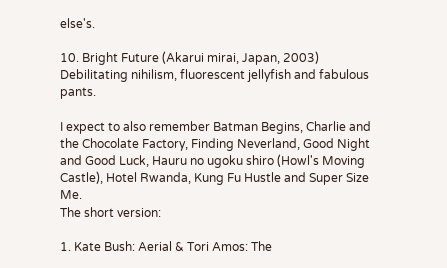else's.

10. Bright Future (Akarui mirai, Japan, 2003)
Debilitating nihilism, fluorescent jellyfish and fabulous pants.

I expect to also remember Batman Begins, Charlie and the Chocolate Factory, Finding Neverland, Good Night and Good Luck, Hauru no ugoku shiro (Howl's Moving Castle), Hotel Rwanda, Kung Fu Hustle and Super Size Me.
The short version:

1. Kate Bush: Aerial & Tori Amos: The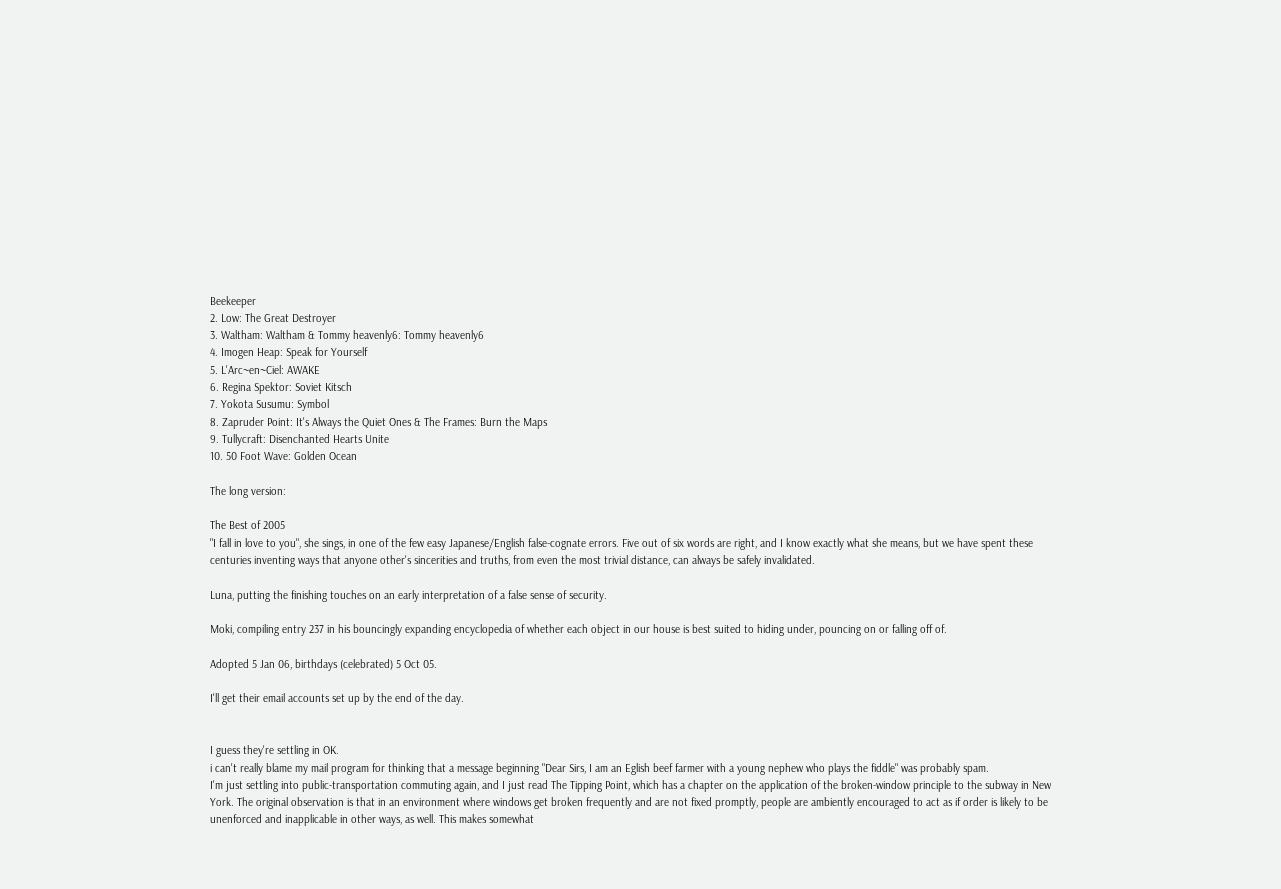Beekeeper
2. Low: The Great Destroyer
3. Waltham: Waltham & Tommy heavenly6: Tommy heavenly6
4. Imogen Heap: Speak for Yourself
5. L'Arc~en~Ciel: AWAKE
6. Regina Spektor: Soviet Kitsch
7. Yokota Susumu: Symbol
8. Zapruder Point: It's Always the Quiet Ones & The Frames: Burn the Maps
9. Tullycraft: Disenchanted Hearts Unite
10. 50 Foot Wave: Golden Ocean

The long version:

The Best of 2005
"I fall in love to you", she sings, in one of the few easy Japanese/English false-cognate errors. Five out of six words are right, and I know exactly what she means, but we have spent these centuries inventing ways that anyone other's sincerities and truths, from even the most trivial distance, can always be safely invalidated.

Luna, putting the finishing touches on an early interpretation of a false sense of security.

Moki, compiling entry 237 in his bouncingly expanding encyclopedia of whether each object in our house is best suited to hiding under, pouncing on or falling off of.

Adopted 5 Jan 06, birthdays (celebrated) 5 Oct 05.

I'll get their email accounts set up by the end of the day.


I guess they're settling in OK.
i can't really blame my mail program for thinking that a message beginning "Dear Sirs, I am an Eglish beef farmer with a young nephew who plays the fiddle" was probably spam.
I'm just settling into public-transportation commuting again, and I just read The Tipping Point, which has a chapter on the application of the broken-window principle to the subway in New York. The original observation is that in an environment where windows get broken frequently and are not fixed promptly, people are ambiently encouraged to act as if order is likely to be unenforced and inapplicable in other ways, as well. This makes somewhat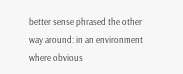better sense phrased the other way around: in an environment where obvious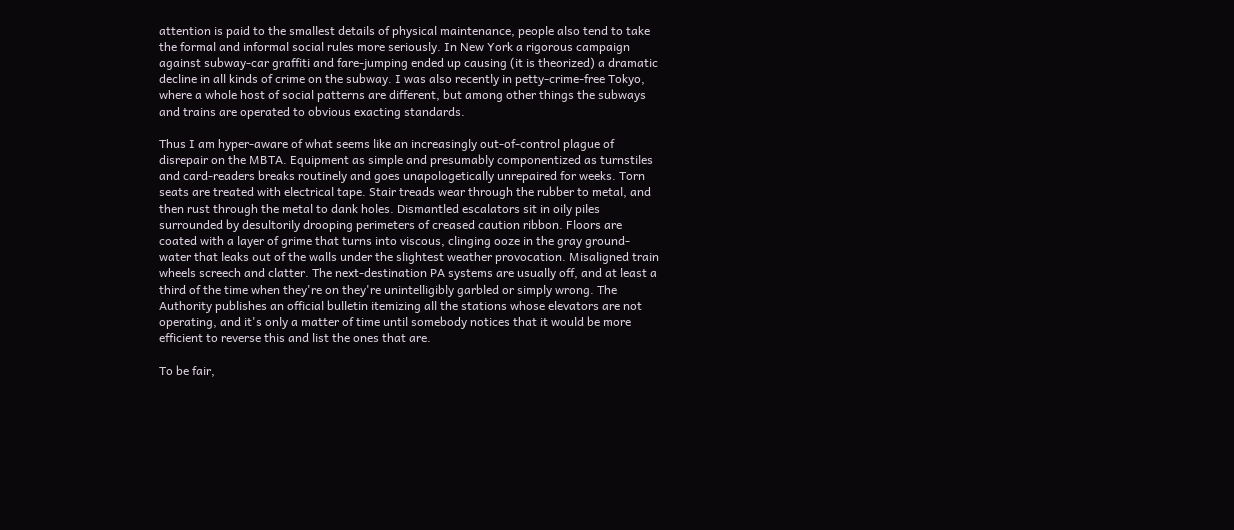attention is paid to the smallest details of physical maintenance, people also tend to take the formal and informal social rules more seriously. In New York a rigorous campaign against subway-car graffiti and fare-jumping ended up causing (it is theorized) a dramatic decline in all kinds of crime on the subway. I was also recently in petty-crime-free Tokyo, where a whole host of social patterns are different, but among other things the subways and trains are operated to obvious exacting standards.

Thus I am hyper-aware of what seems like an increasingly out-of-control plague of disrepair on the MBTA. Equipment as simple and presumably componentized as turnstiles and card-readers breaks routinely and goes unapologetically unrepaired for weeks. Torn seats are treated with electrical tape. Stair treads wear through the rubber to metal, and then rust through the metal to dank holes. Dismantled escalators sit in oily piles surrounded by desultorily drooping perimeters of creased caution ribbon. Floors are coated with a layer of grime that turns into viscous, clinging ooze in the gray ground-water that leaks out of the walls under the slightest weather provocation. Misaligned train wheels screech and clatter. The next-destination PA systems are usually off, and at least a third of the time when they're on they're unintelligibly garbled or simply wrong. The Authority publishes an official bulletin itemizing all the stations whose elevators are not operating, and it's only a matter of time until somebody notices that it would be more efficient to reverse this and list the ones that are.

To be fair,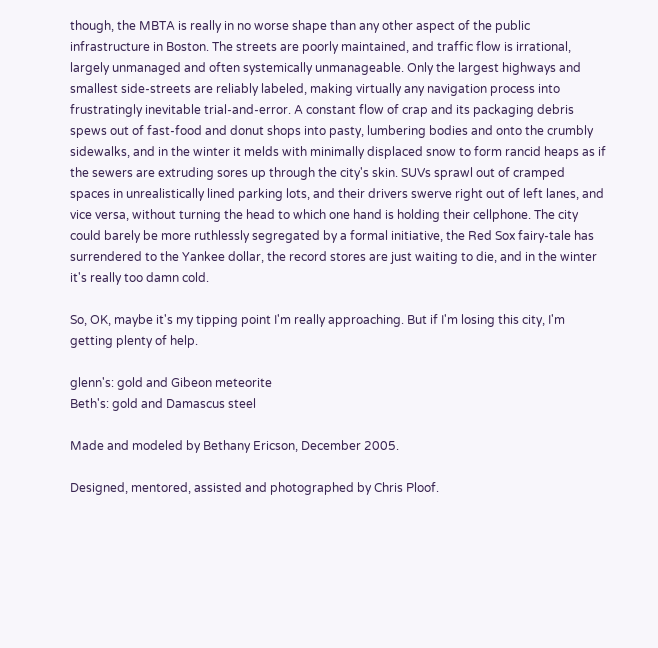though, the MBTA is really in no worse shape than any other aspect of the public infrastructure in Boston. The streets are poorly maintained, and traffic flow is irrational, largely unmanaged and often systemically unmanageable. Only the largest highways and smallest side-streets are reliably labeled, making virtually any navigation process into frustratingly inevitable trial-and-error. A constant flow of crap and its packaging debris spews out of fast-food and donut shops into pasty, lumbering bodies and onto the crumbly sidewalks, and in the winter it melds with minimally displaced snow to form rancid heaps as if the sewers are extruding sores up through the city's skin. SUVs sprawl out of cramped spaces in unrealistically lined parking lots, and their drivers swerve right out of left lanes, and vice versa, without turning the head to which one hand is holding their cellphone. The city could barely be more ruthlessly segregated by a formal initiative, the Red Sox fairy-tale has surrendered to the Yankee dollar, the record stores are just waiting to die, and in the winter it's really too damn cold.

So, OK, maybe it's my tipping point I'm really approaching. But if I'm losing this city, I'm getting plenty of help.

glenn's: gold and Gibeon meteorite
Beth's: gold and Damascus steel

Made and modeled by Bethany Ericson, December 2005.

Designed, mentored, assisted and photographed by Chris Ploof.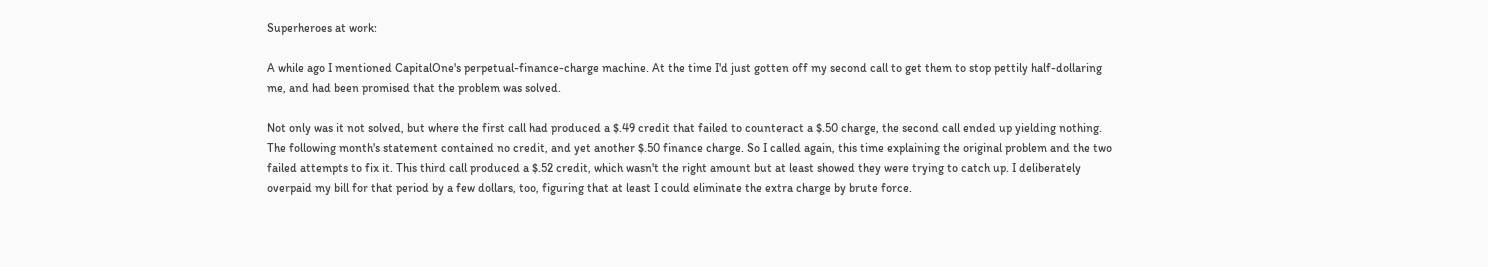Superheroes at work:

A while ago I mentioned CapitalOne's perpetual-finance-charge machine. At the time I'd just gotten off my second call to get them to stop pettily half-dollaring me, and had been promised that the problem was solved.

Not only was it not solved, but where the first call had produced a $.49 credit that failed to counteract a $.50 charge, the second call ended up yielding nothing. The following month's statement contained no credit, and yet another $.50 finance charge. So I called again, this time explaining the original problem and the two failed attempts to fix it. This third call produced a $.52 credit, which wasn't the right amount but at least showed they were trying to catch up. I deliberately overpaid my bill for that period by a few dollars, too, figuring that at least I could eliminate the extra charge by brute force.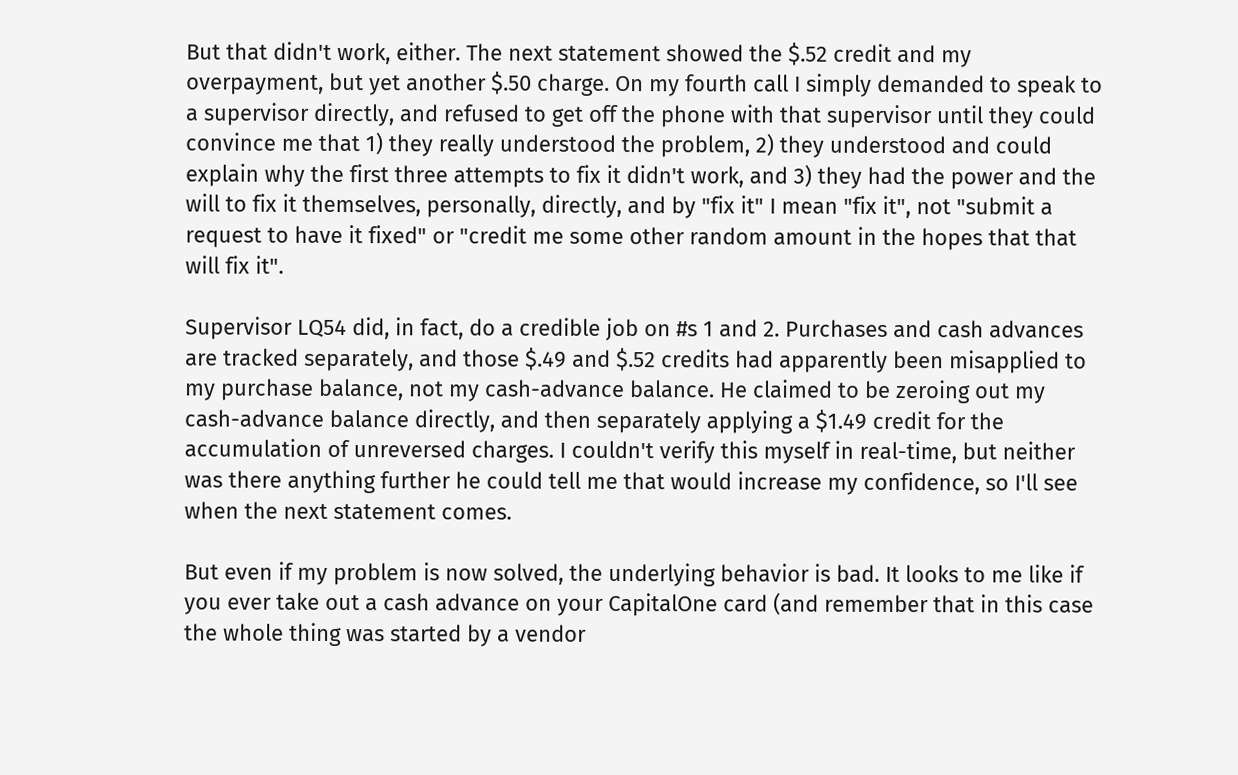But that didn't work, either. The next statement showed the $.52 credit and my overpayment, but yet another $.50 charge. On my fourth call I simply demanded to speak to a supervisor directly, and refused to get off the phone with that supervisor until they could convince me that 1) they really understood the problem, 2) they understood and could explain why the first three attempts to fix it didn't work, and 3) they had the power and the will to fix it themselves, personally, directly, and by "fix it" I mean "fix it", not "submit a request to have it fixed" or "credit me some other random amount in the hopes that that will fix it".

Supervisor LQ54 did, in fact, do a credible job on #s 1 and 2. Purchases and cash advances are tracked separately, and those $.49 and $.52 credits had apparently been misapplied to my purchase balance, not my cash-advance balance. He claimed to be zeroing out my cash-advance balance directly, and then separately applying a $1.49 credit for the accumulation of unreversed charges. I couldn't verify this myself in real-time, but neither was there anything further he could tell me that would increase my confidence, so I'll see when the next statement comes.

But even if my problem is now solved, the underlying behavior is bad. It looks to me like if you ever take out a cash advance on your CapitalOne card (and remember that in this case the whole thing was started by a vendor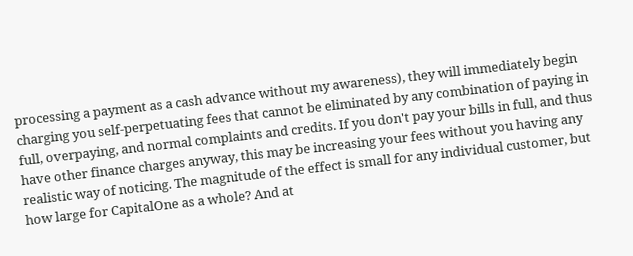processing a payment as a cash advance without my awareness), they will immediately begin charging you self-perpetuating fees that cannot be eliminated by any combination of paying in full, overpaying, and normal complaints and credits. If you don't pay your bills in full, and thus have other finance charges anyway, this may be increasing your fees without you having any realistic way of noticing. The magnitude of the effect is small for any individual customer, but how large for CapitalOne as a whole? And at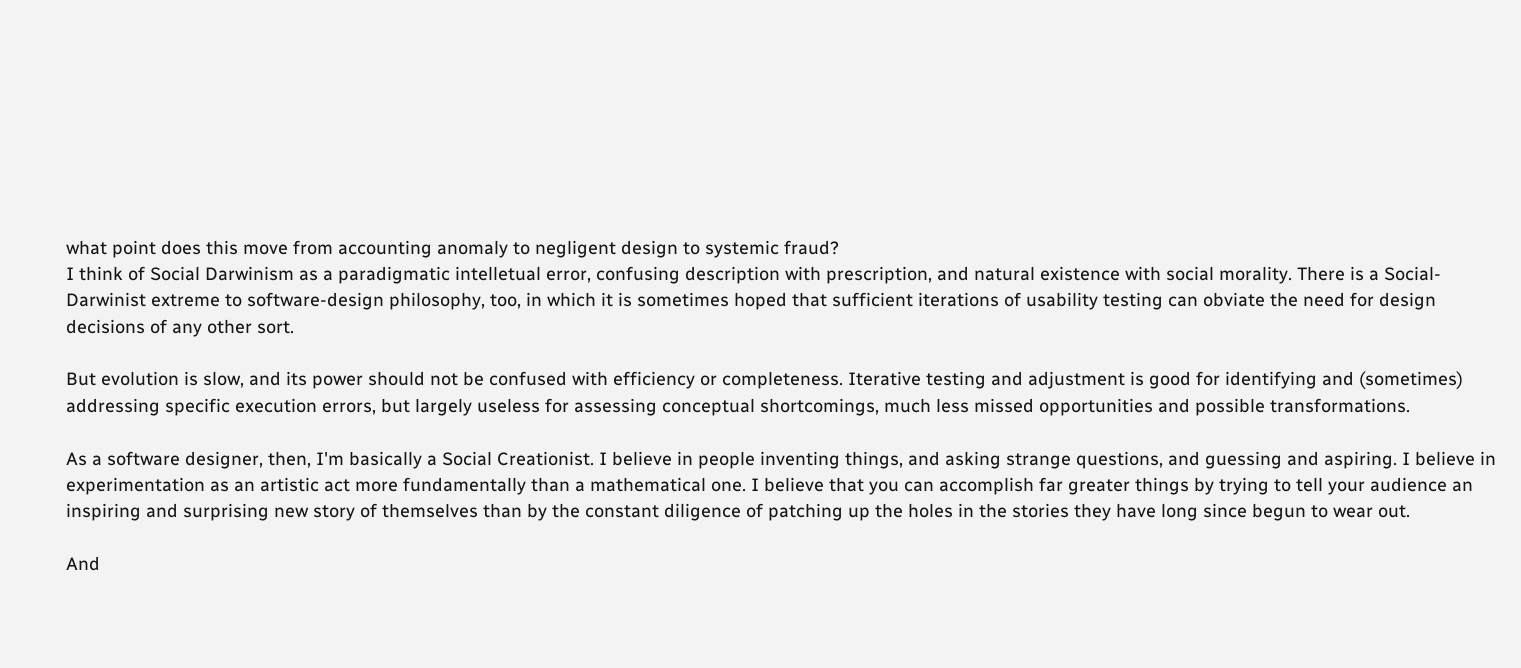what point does this move from accounting anomaly to negligent design to systemic fraud?
I think of Social Darwinism as a paradigmatic intelletual error, confusing description with prescription, and natural existence with social morality. There is a Social-Darwinist extreme to software-design philosophy, too, in which it is sometimes hoped that sufficient iterations of usability testing can obviate the need for design decisions of any other sort.

But evolution is slow, and its power should not be confused with efficiency or completeness. Iterative testing and adjustment is good for identifying and (sometimes) addressing specific execution errors, but largely useless for assessing conceptual shortcomings, much less missed opportunities and possible transformations.

As a software designer, then, I'm basically a Social Creationist. I believe in people inventing things, and asking strange questions, and guessing and aspiring. I believe in experimentation as an artistic act more fundamentally than a mathematical one. I believe that you can accomplish far greater things by trying to tell your audience an inspiring and surprising new story of themselves than by the constant diligence of patching up the holes in the stories they have long since begun to wear out.

And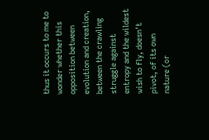thus it occurs to me to wonder whether this opposition between evolution and creation, between the crawling struggle against entropy and the wildest wish to fly, doesn't pivot, of its own nature (or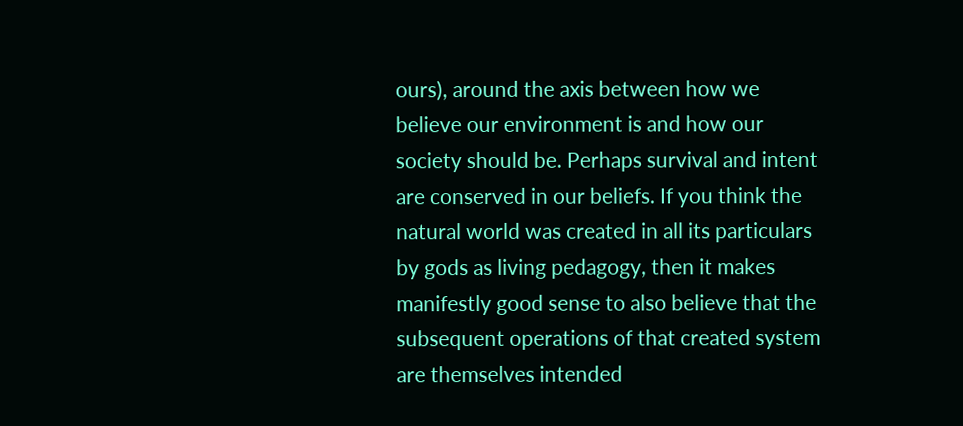ours), around the axis between how we believe our environment is and how our society should be. Perhaps survival and intent are conserved in our beliefs. If you think the natural world was created in all its particulars by gods as living pedagogy, then it makes manifestly good sense to also believe that the subsequent operations of that created system are themselves intended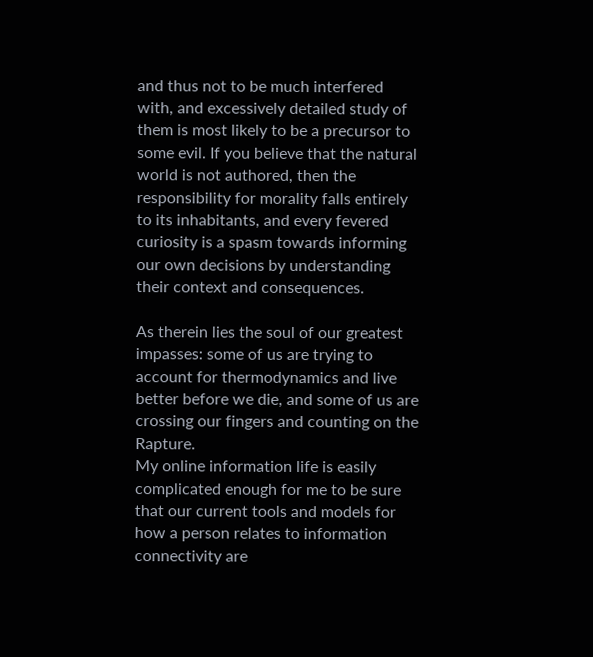and thus not to be much interfered with, and excessively detailed study of them is most likely to be a precursor to some evil. If you believe that the natural world is not authored, then the responsibility for morality falls entirely to its inhabitants, and every fevered curiosity is a spasm towards informing our own decisions by understanding their context and consequences.

As therein lies the soul of our greatest impasses: some of us are trying to account for thermodynamics and live better before we die, and some of us are crossing our fingers and counting on the Rapture.
My online information life is easily complicated enough for me to be sure that our current tools and models for how a person relates to information connectivity are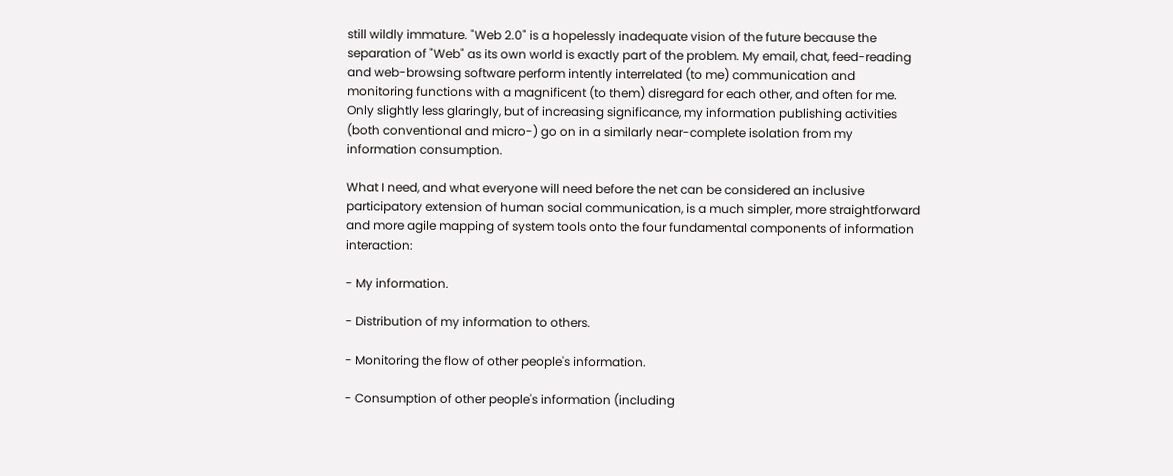still wildly immature. "Web 2.0" is a hopelessly inadequate vision of the future because the separation of "Web" as its own world is exactly part of the problem. My email, chat, feed-reading and web-browsing software perform intently interrelated (to me) communication and monitoring functions with a magnificent (to them) disregard for each other, and often for me. Only slightly less glaringly, but of increasing significance, my information publishing activities (both conventional and micro-) go on in a similarly near-complete isolation from my information consumption.

What I need, and what everyone will need before the net can be considered an inclusive participatory extension of human social communication, is a much simpler, more straightforward and more agile mapping of system tools onto the four fundamental components of information interaction:

- My information.

- Distribution of my information to others.

- Monitoring the flow of other people's information.

- Consumption of other people's information (including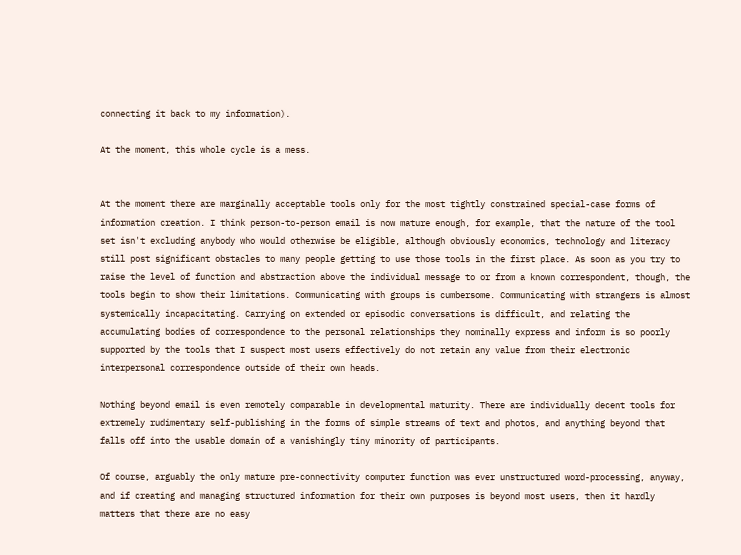connecting it back to my information).

At the moment, this whole cycle is a mess.


At the moment there are marginally acceptable tools only for the most tightly constrained special-case forms of information creation. I think person-to-person email is now mature enough, for example, that the nature of the tool set isn't excluding anybody who would otherwise be eligible, although obviously economics, technology and literacy still post significant obstacles to many people getting to use those tools in the first place. As soon as you try to raise the level of function and abstraction above the individual message to or from a known correspondent, though, the tools begin to show their limitations. Communicating with groups is cumbersome. Communicating with strangers is almost systemically incapacitating. Carrying on extended or episodic conversations is difficult, and relating the accumulating bodies of correspondence to the personal relationships they nominally express and inform is so poorly supported by the tools that I suspect most users effectively do not retain any value from their electronic interpersonal correspondence outside of their own heads.

Nothing beyond email is even remotely comparable in developmental maturity. There are individually decent tools for extremely rudimentary self-publishing in the forms of simple streams of text and photos, and anything beyond that falls off into the usable domain of a vanishingly tiny minority of participants.

Of course, arguably the only mature pre-connectivity computer function was ever unstructured word-processing, anyway, and if creating and managing structured information for their own purposes is beyond most users, then it hardly matters that there are no easy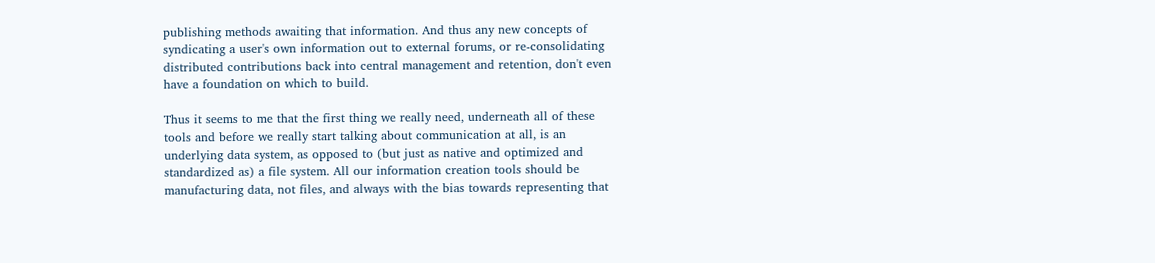publishing methods awaiting that information. And thus any new concepts of syndicating a user's own information out to external forums, or re-consolidating distributed contributions back into central management and retention, don't even have a foundation on which to build.

Thus it seems to me that the first thing we really need, underneath all of these tools and before we really start talking about communication at all, is an underlying data system, as opposed to (but just as native and optimized and standardized as) a file system. All our information creation tools should be manufacturing data, not files, and always with the bias towards representing that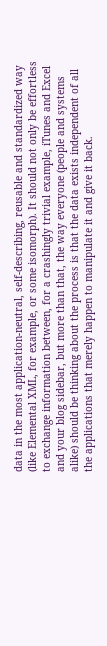data in the most application-neutral, self-describing, reusable and standardized way (like Elemental XML, for example, or some isomorph). It should not only be effortless to exchange information between, for a crashingly trivial example, iTunes and Excel and your blog sidebar, but more than that, the way everyone (people and systems alike) should be thinking about the process is that the data exists independent of all the applications that merely happen to manipulate it and give it back.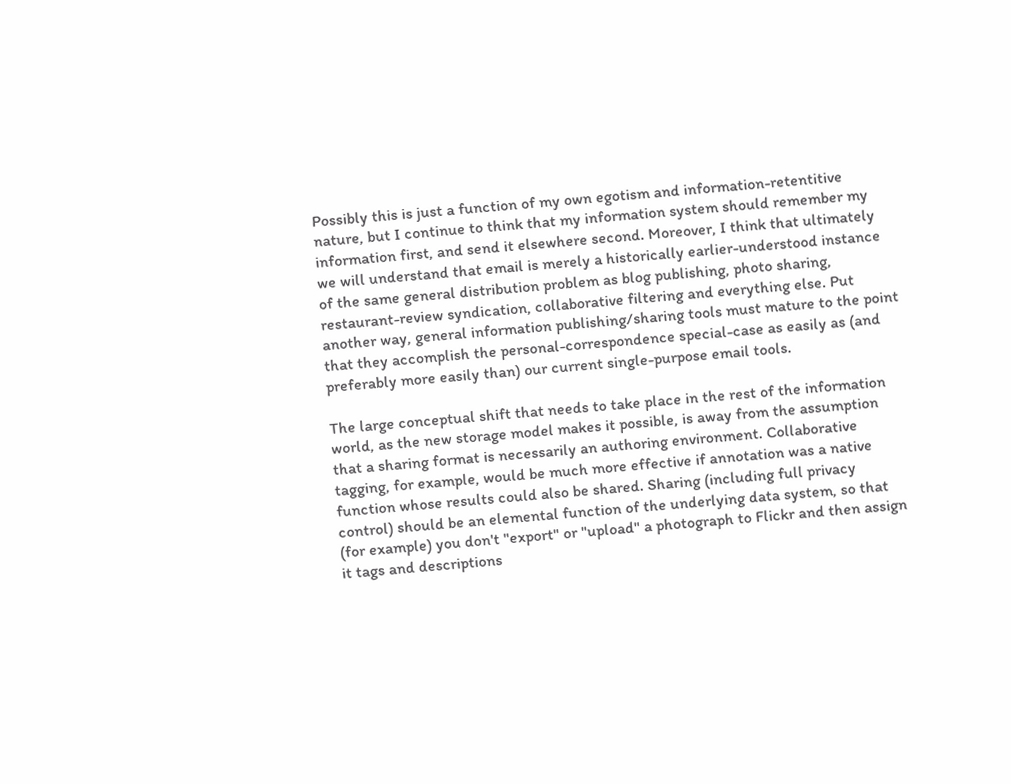Possibly this is just a function of my own egotism and information-retentitive nature, but I continue to think that my information system should remember my information first, and send it elsewhere second. Moreover, I think that ultimately we will understand that email is merely a historically earlier-understood instance of the same general distribution problem as blog publishing, photo sharing, restaurant-review syndication, collaborative filtering and everything else. Put another way, general information publishing/sharing tools must mature to the point that they accomplish the personal-correspondence special-case as easily as (and preferably more easily than) our current single-purpose email tools.

The large conceptual shift that needs to take place in the rest of the information world, as the new storage model makes it possible, is away from the assumption that a sharing format is necessarily an authoring environment. Collaborative tagging, for example, would be much more effective if annotation was a native function whose results could also be shared. Sharing (including full privacy control) should be an elemental function of the underlying data system, so that (for example) you don't "export" or "upload" a photograph to Flickr and then assign it tags and descriptions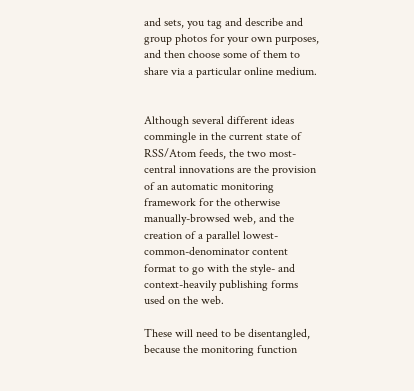and sets, you tag and describe and group photos for your own purposes, and then choose some of them to share via a particular online medium.


Although several different ideas commingle in the current state of RSS/Atom feeds, the two most-central innovations are the provision of an automatic monitoring framework for the otherwise manually-browsed web, and the creation of a parallel lowest-common-denominator content format to go with the style- and context-heavily publishing forms used on the web.

These will need to be disentangled, because the monitoring function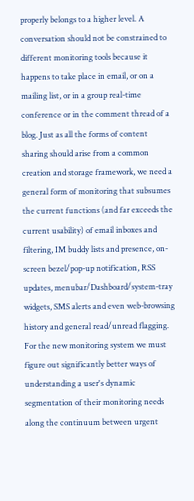properly belongs to a higher level. A conversation should not be constrained to different monitoring tools because it happens to take place in email, or on a mailing list, or in a group real-time conference or in the comment thread of a blog. Just as all the forms of content sharing should arise from a common creation and storage framework, we need a general form of monitoring that subsumes the current functions (and far exceeds the current usability) of email inboxes and filtering, IM buddy lists and presence, on-screen bezel/pop-up notification, RSS updates, menubar/Dashboard/system-tray widgets, SMS alerts and even web-browsing history and general read/unread flagging. For the new monitoring system we must figure out significantly better ways of understanding a user's dynamic segmentation of their monitoring needs along the continuum between urgent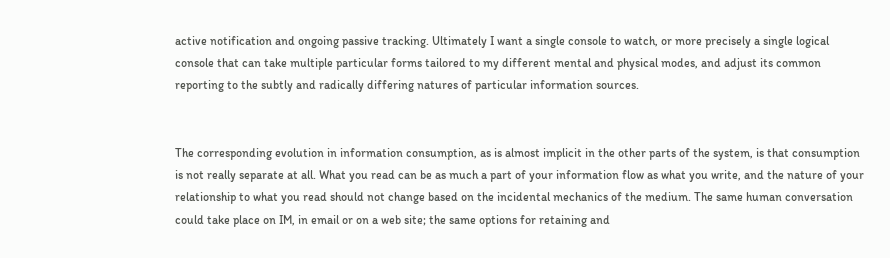active notification and ongoing passive tracking. Ultimately I want a single console to watch, or more precisely a single logical console that can take multiple particular forms tailored to my different mental and physical modes, and adjust its common reporting to the subtly and radically differing natures of particular information sources.


The corresponding evolution in information consumption, as is almost implicit in the other parts of the system, is that consumption is not really separate at all. What you read can be as much a part of your information flow as what you write, and the nature of your relationship to what you read should not change based on the incidental mechanics of the medium. The same human conversation could take place on IM, in email or on a web site; the same options for retaining and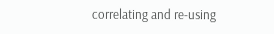correlating and re-using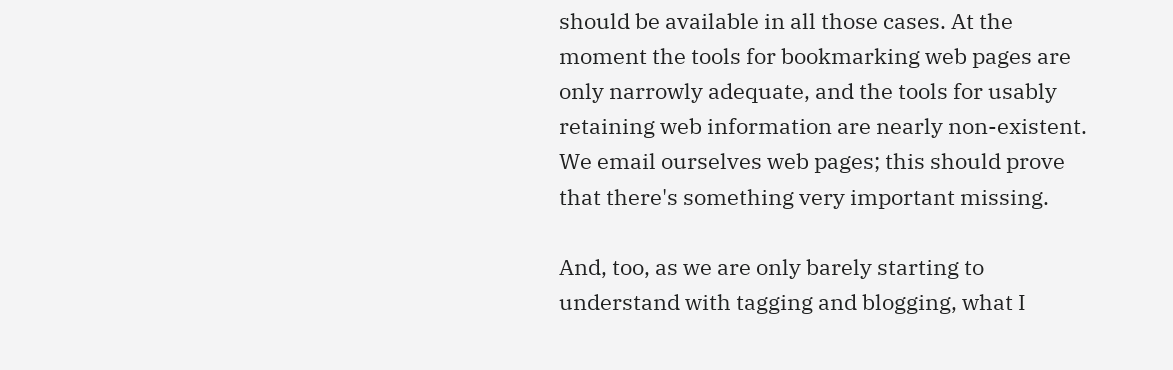should be available in all those cases. At the moment the tools for bookmarking web pages are only narrowly adequate, and the tools for usably retaining web information are nearly non-existent. We email ourselves web pages; this should prove that there's something very important missing.

And, too, as we are only barely starting to understand with tagging and blogging, what I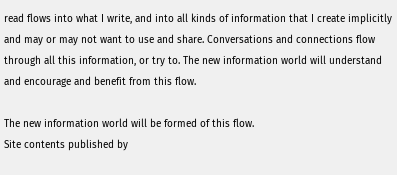read flows into what I write, and into all kinds of information that I create implicitly and may or may not want to use and share. Conversations and connections flow through all this information, or try to. The new information world will understand and encourage and benefit from this flow.

The new information world will be formed of this flow.
Site contents published by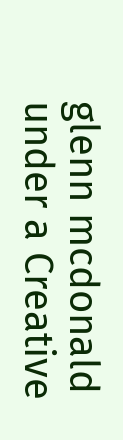glenn mcdonald under a Creative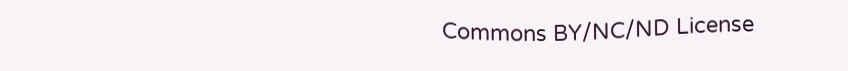Commons BY/NC/ND License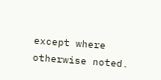except where otherwise noted.